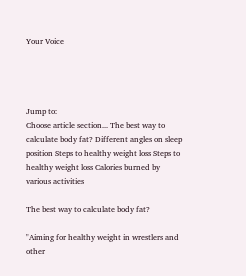Your Voice




Jump to:
Choose article section... The best way to calculate body fat? Different angles on sleep position Steps to healthy weight loss Steps to healthy weight loss Calories burned by various activities

The best way to calculate body fat?

"Aiming for healthy weight in wrestlers and other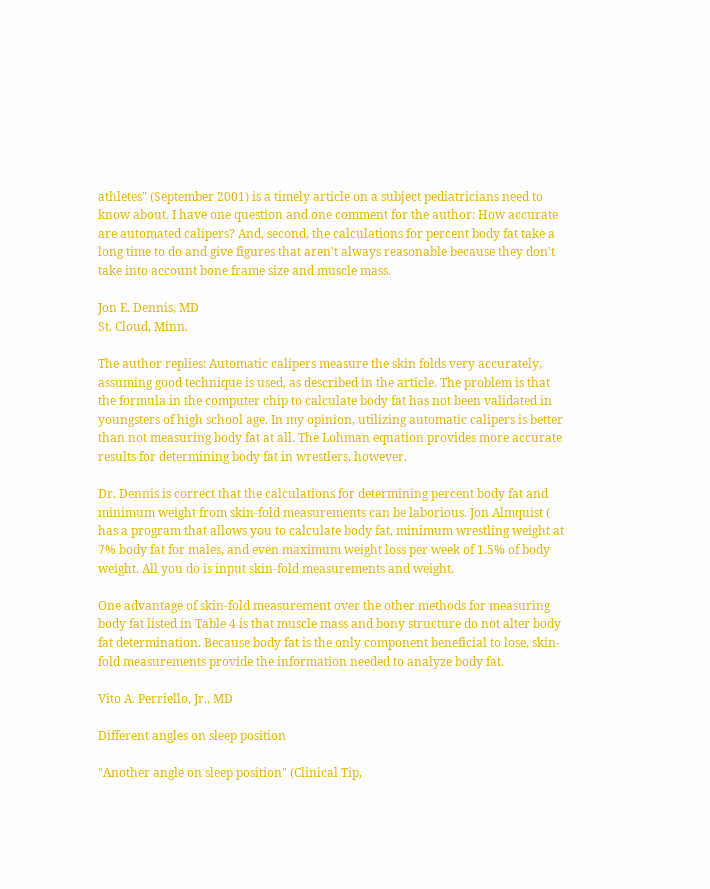athletes" (September 2001) is a timely article on a subject pediatricians need to know about. I have one question and one comment for the author: How accurate are automated calipers? And, second, the calculations for percent body fat take a long time to do and give figures that aren't always reasonable because they don't take into account bone frame size and muscle mass.

Jon E. Dennis, MD
St. Cloud, Minn.

The author replies: Automatic calipers measure the skin folds very accurately, assuming good technique is used, as described in the article. The problem is that the formula in the computer chip to calculate body fat has not been validated in youngsters of high school age. In my opinion, utilizing automatic calipers is better than not measuring body fat at all. The Lohman equation provides more accurate results for determining body fat in wrestlers, however.

Dr. Dennis is correct that the calculations for determining percent body fat and minimum weight from skin-fold measurements can be laborious. Jon Almquist ( has a program that allows you to calculate body fat, minimum wrestling weight at 7% body fat for males, and even maximum weight loss per week of 1.5% of body weight. All you do is input skin-fold measurements and weight.

One advantage of skin-fold measurement over the other methods for measuring body fat listed in Table 4 is that muscle mass and bony structure do not alter body fat determination. Because body fat is the only component beneficial to lose, skin-fold measurements provide the information needed to analyze body fat.

Vito A. Perriello, Jr., MD

Different angles on sleep position

"Another angle on sleep position" (Clinical Tip,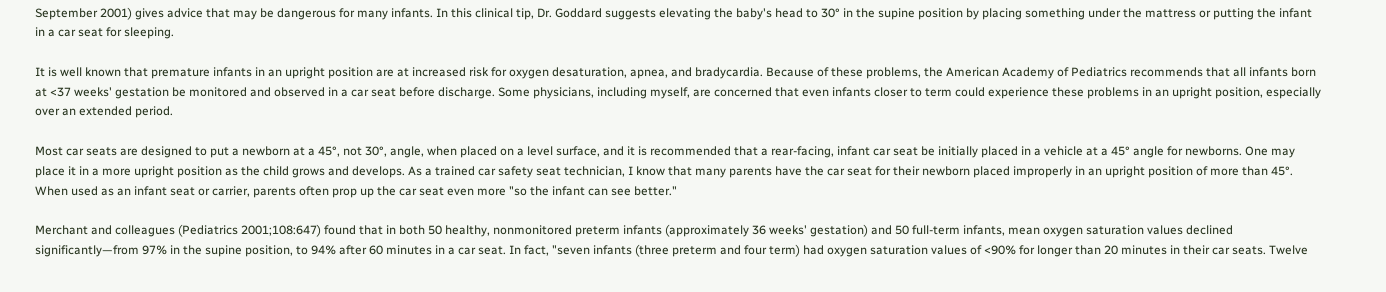September 2001) gives advice that may be dangerous for many infants. In this clinical tip, Dr. Goddard suggests elevating the baby's head to 30° in the supine position by placing something under the mattress or putting the infant in a car seat for sleeping.

It is well known that premature infants in an upright position are at increased risk for oxygen desaturation, apnea, and bradycardia. Because of these problems, the American Academy of Pediatrics recommends that all infants born at <37 weeks' gestation be monitored and observed in a car seat before discharge. Some physicians, including myself, are concerned that even infants closer to term could experience these problems in an upright position, especially over an extended period.

Most car seats are designed to put a newborn at a 45°, not 30°, angle, when placed on a level surface, and it is recommended that a rear-facing, infant car seat be initially placed in a vehicle at a 45° angle for newborns. One may place it in a more upright position as the child grows and develops. As a trained car safety seat technician, I know that many parents have the car seat for their newborn placed improperly in an upright position of more than 45°. When used as an infant seat or carrier, parents often prop up the car seat even more "so the infant can see better."

Merchant and colleagues (Pediatrics 2001;108:647) found that in both 50 healthy, nonmonitored preterm infants (approximately 36 weeks' gestation) and 50 full-term infants, mean oxygen saturation values declined significantly—from 97% in the supine position, to 94% after 60 minutes in a car seat. In fact, "seven infants (three preterm and four term) had oxygen saturation values of <90% for longer than 20 minutes in their car seats. Twelve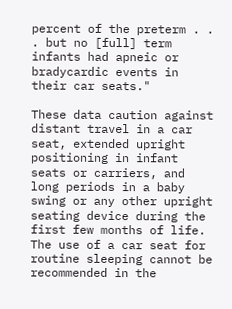percent of the preterm . . . but no [full] term infants had apneic or bradycardic events in their car seats."

These data caution against distant travel in a car seat, extended upright positioning in infant seats or carriers, and long periods in a baby swing or any other upright seating device during the first few months of life. The use of a car seat for routine sleeping cannot be recommended in the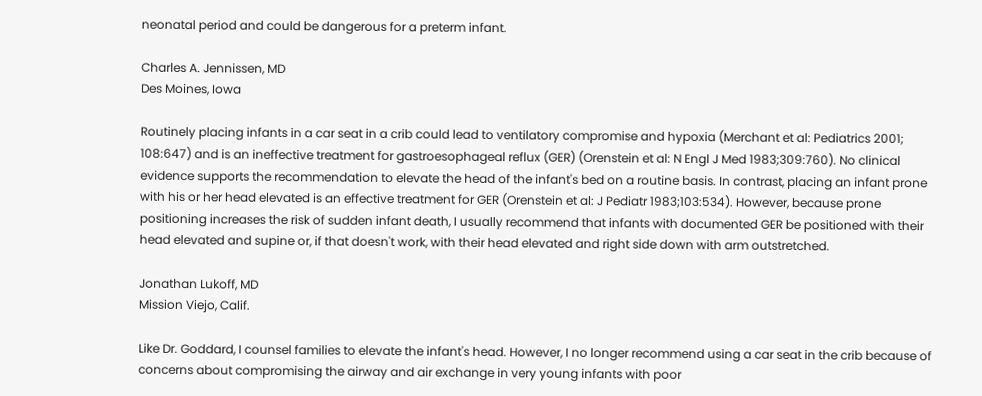neonatal period and could be dangerous for a preterm infant.

Charles A. Jennissen, MD
Des Moines, Iowa

Routinely placing infants in a car seat in a crib could lead to ventilatory compromise and hypoxia (Merchant et al: Pediatrics 2001; 108:647) and is an ineffective treatment for gastroesophageal reflux (GER) (Orenstein et al: N Engl J Med 1983;309:760). No clinical evidence supports the recommendation to elevate the head of the infant's bed on a routine basis. In contrast, placing an infant prone with his or her head elevated is an effective treatment for GER (Orenstein et al: J Pediatr 1983;103:534). However, because prone positioning increases the risk of sudden infant death, I usually recommend that infants with documented GER be positioned with their head elevated and supine or, if that doesn't work, with their head elevated and right side down with arm outstretched.

Jonathan Lukoff, MD
Mission Viejo, Calif.

Like Dr. Goddard, I counsel families to elevate the infant's head. However, I no longer recommend using a car seat in the crib because of concerns about compromising the airway and air exchange in very young infants with poor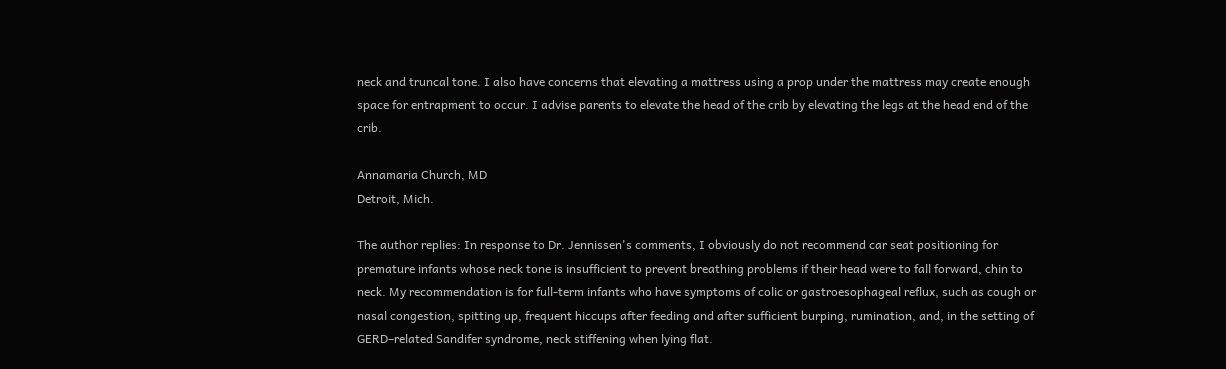neck and truncal tone. I also have concerns that elevating a mattress using a prop under the mattress may create enough space for entrapment to occur. I advise parents to elevate the head of the crib by elevating the legs at the head end of the crib.

Annamaria Church, MD
Detroit, Mich.

The author replies: In response to Dr. Jennissen's comments, I obviously do not recommend car seat positioning for premature infants whose neck tone is insufficient to prevent breathing problems if their head were to fall forward, chin to neck. My recommendation is for full-term infants who have symptoms of colic or gastroesophageal reflux, such as cough or nasal congestion, spitting up, frequent hiccups after feeding and after sufficient burping, rumination, and, in the setting of GERD–related Sandifer syndrome, neck stiffening when lying flat.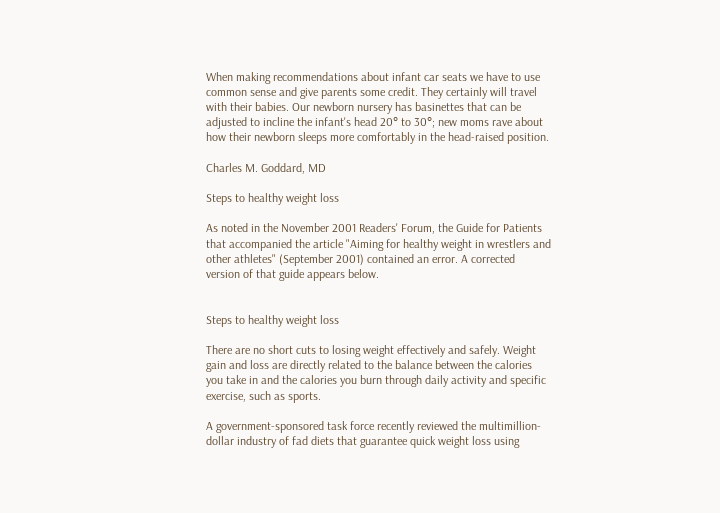When making recommendations about infant car seats we have to use common sense and give parents some credit. They certainly will travel with their babies. Our newborn nursery has basinettes that can be adjusted to incline the infant's head 20° to 30°; new moms rave about how their newborn sleeps more comfortably in the head-raised position.

Charles M. Goddard, MD

Steps to healthy weight loss

As noted in the November 2001 Readers' Forum, the Guide for Patients that accompanied the article "Aiming for healthy weight in wrestlers and other athletes" (September 2001) contained an error. A corrected version of that guide appears below.


Steps to healthy weight loss

There are no short cuts to losing weight effectively and safely. Weight gain and loss are directly related to the balance between the calories you take in and the calories you burn through daily activity and specific exercise, such as sports.

A government-sponsored task force recently reviewed the multimillion-dollar industry of fad diets that guarantee quick weight loss using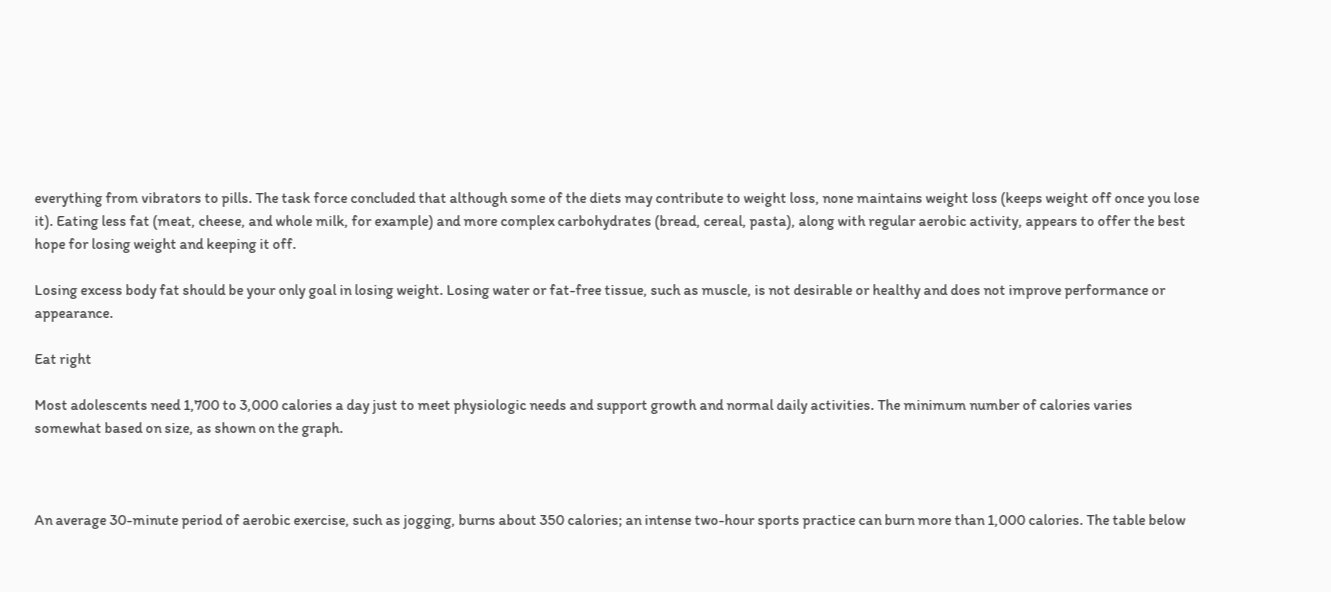everything from vibrators to pills. The task force concluded that although some of the diets may contribute to weight loss, none maintains weight loss (keeps weight off once you lose it). Eating less fat (meat, cheese, and whole milk, for example) and more complex carbohydrates (bread, cereal, pasta), along with regular aerobic activity, appears to offer the best hope for losing weight and keeping it off.

Losing excess body fat should be your only goal in losing weight. Losing water or fat-free tissue, such as muscle, is not desirable or healthy and does not improve performance or appearance.

Eat right

Most adolescents need 1,700 to 3,000 calories a day just to meet physiologic needs and support growth and normal daily activities. The minimum number of calories varies somewhat based on size, as shown on the graph.



An average 30-minute period of aerobic exercise, such as jogging, burns about 350 calories; an intense two-hour sports practice can burn more than 1,000 calories. The table below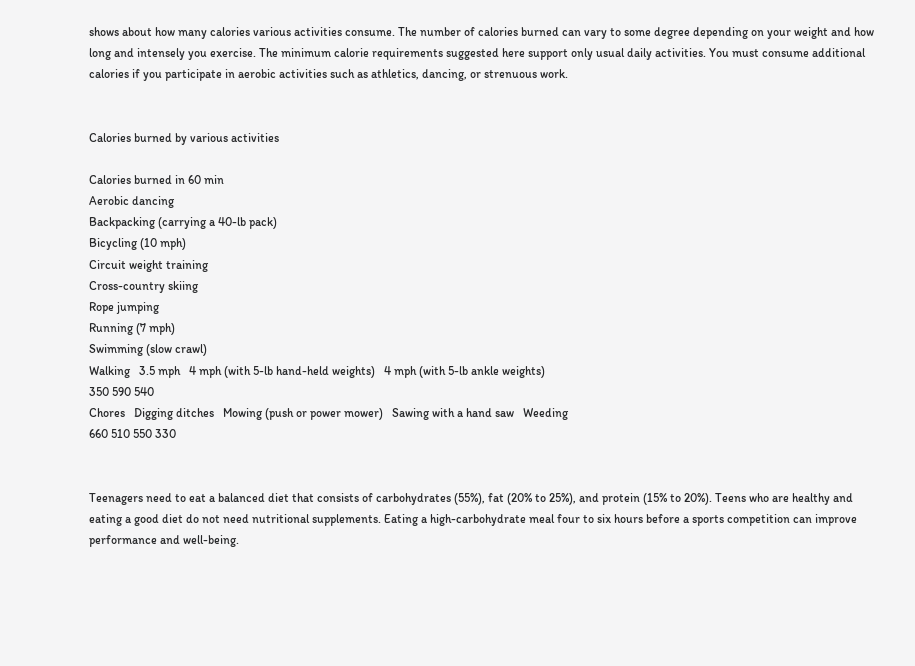shows about how many calories various activities consume. The number of calories burned can vary to some degree depending on your weight and how long and intensely you exercise. The minimum calorie requirements suggested here support only usual daily activities. You must consume additional calories if you participate in aerobic activities such as athletics, dancing, or strenuous work.


Calories burned by various activities

Calories burned in 60 min
Aerobic dancing
Backpacking (carrying a 40-lb pack)
Bicycling (10 mph)
Circuit weight training
Cross-country skiing
Rope jumping
Running (7 mph)
Swimming (slow crawl)
Walking   3.5 mph   4 mph (with 5-lb hand-held weights)   4 mph (with 5-lb ankle weights)
350 590 540
Chores   Digging ditches   Mowing (push or power mower)   Sawing with a hand saw   Weeding
660 510 550 330


Teenagers need to eat a balanced diet that consists of carbohydrates (55%), fat (20% to 25%), and protein (15% to 20%). Teens who are healthy and eating a good diet do not need nutritional supplements. Eating a high-carbohydrate meal four to six hours before a sports competition can improve performance and well-being.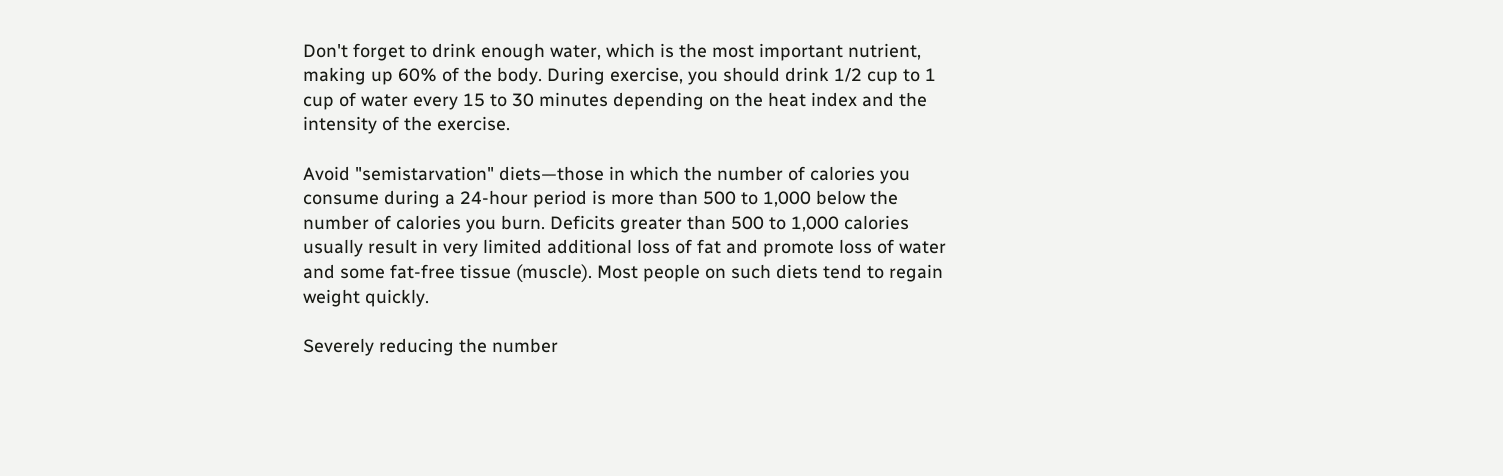Don't forget to drink enough water, which is the most important nutrient, making up 60% of the body. During exercise, you should drink 1/2 cup to 1 cup of water every 15 to 30 minutes depending on the heat index and the intensity of the exercise.

Avoid "semistarvation" diets—those in which the number of calories you consume during a 24-hour period is more than 500 to 1,000 below the number of calories you burn. Deficits greater than 500 to 1,000 calories usually result in very limited additional loss of fat and promote loss of water and some fat-free tissue (muscle). Most people on such diets tend to regain weight quickly.

Severely reducing the number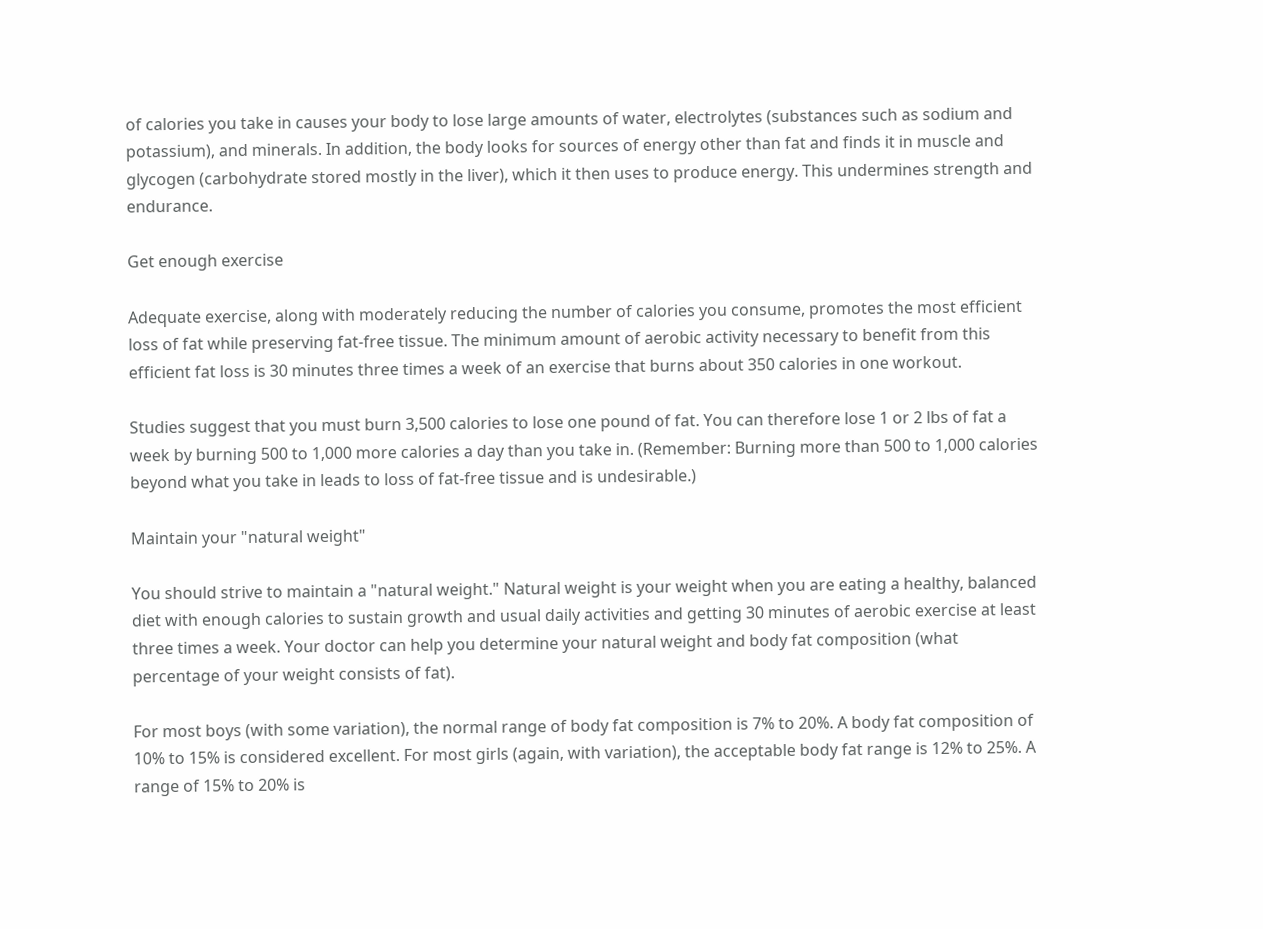of calories you take in causes your body to lose large amounts of water, electrolytes (substances such as sodium and potassium), and minerals. In addition, the body looks for sources of energy other than fat and finds it in muscle and glycogen (carbohydrate stored mostly in the liver), which it then uses to produce energy. This undermines strength and endurance.

Get enough exercise

Adequate exercise, along with moderately reducing the number of calories you consume, promotes the most efficient loss of fat while preserving fat-free tissue. The minimum amount of aerobic activity necessary to benefit from this efficient fat loss is 30 minutes three times a week of an exercise that burns about 350 calories in one workout.

Studies suggest that you must burn 3,500 calories to lose one pound of fat. You can therefore lose 1 or 2 lbs of fat a week by burning 500 to 1,000 more calories a day than you take in. (Remember: Burning more than 500 to 1,000 calories beyond what you take in leads to loss of fat-free tissue and is undesirable.)

Maintain your "natural weight"

You should strive to maintain a "natural weight." Natural weight is your weight when you are eating a healthy, balanced diet with enough calories to sustain growth and usual daily activities and getting 30 minutes of aerobic exercise at least three times a week. Your doctor can help you determine your natural weight and body fat composition (what percentage of your weight consists of fat).

For most boys (with some variation), the normal range of body fat composition is 7% to 20%. A body fat composition of 10% to 15% is considered excellent. For most girls (again, with variation), the acceptable body fat range is 12% to 25%. A range of 15% to 20% is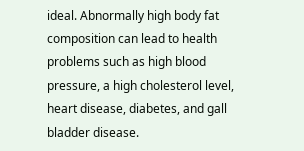ideal. Abnormally high body fat composition can lead to health problems such as high blood pressure, a high cholesterol level, heart disease, diabetes, and gall bladder disease.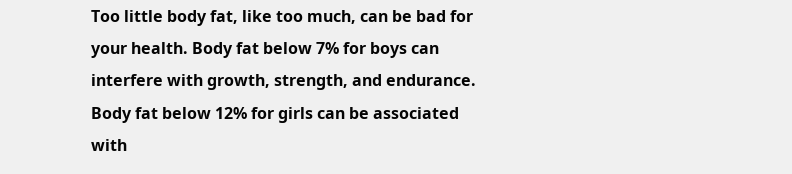Too little body fat, like too much, can be bad for your health. Body fat below 7% for boys can interfere with growth, strength, and endurance. Body fat below 12% for girls can be associated with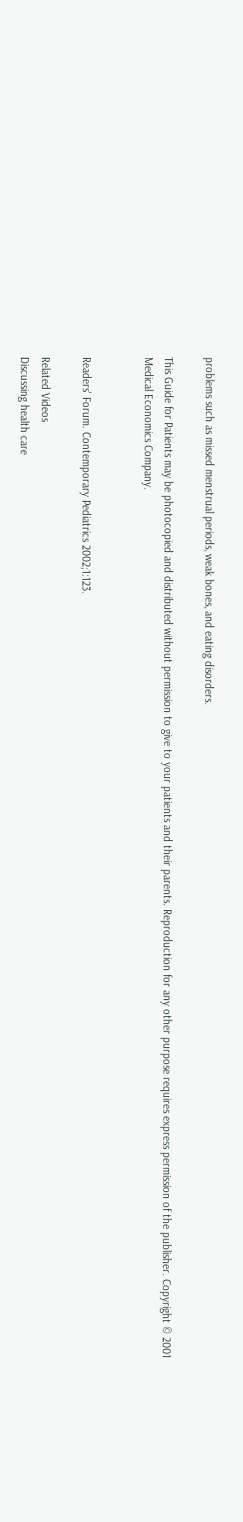problems such as missed menstrual periods, weak bones, and eating disorders.

This Guide for Patients may be photocopied and distributed without permission to give to your patients and their parents. Reproduction for any other purpose requires express permission of the publisher. Copyright © 2001 Medical Economics Company.


Readers' Forum. Contemporary Pediatrics 2002;1:123.

Related Videos
Discussing health care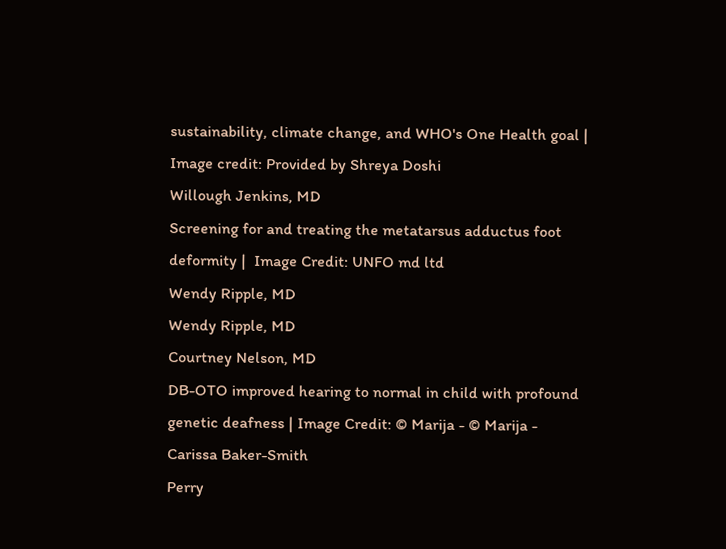sustainability, climate change, and WHO's One Health goal | Image credit: Provided by Shreya Doshi
Willough Jenkins, MD
Screening for and treating the metatarsus adductus foot deformity |  Image Credit: UNFO md ltd
Wendy Ripple, MD
Wendy Ripple, MD
Courtney Nelson, MD
DB-OTO improved hearing to normal in child with profound genetic deafness | Image Credit: © Marija - © Marija -
Carissa Baker-Smith
Perry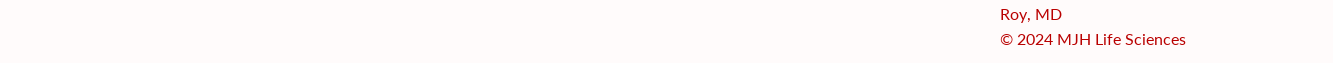Roy, MD
© 2024 MJH Life Sciences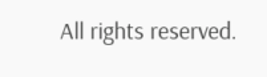All rights reserved.